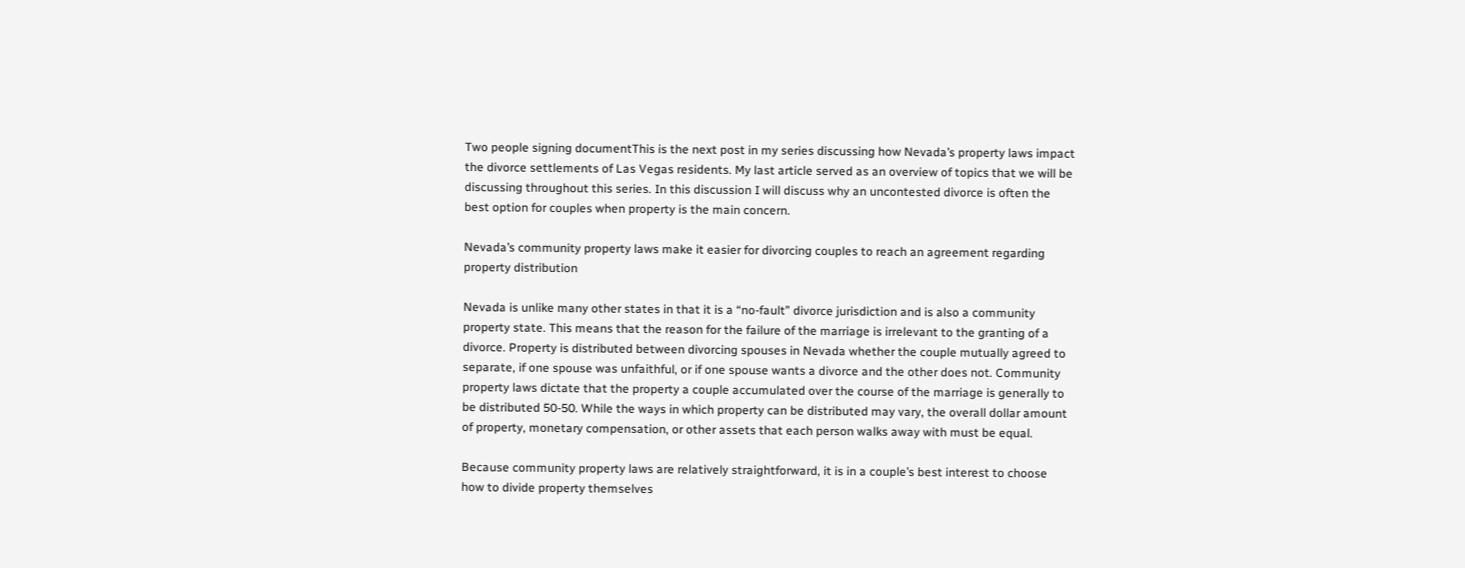Two people signing documentThis is the next post in my series discussing how Nevada’s property laws impact the divorce settlements of Las Vegas residents. My last article served as an overview of topics that we will be discussing throughout this series. In this discussion I will discuss why an uncontested divorce is often the best option for couples when property is the main concern.

Nevada’s community property laws make it easier for divorcing couples to reach an agreement regarding property distribution

Nevada is unlike many other states in that it is a “no-fault” divorce jurisdiction and is also a community property state. This means that the reason for the failure of the marriage is irrelevant to the granting of a divorce. Property is distributed between divorcing spouses in Nevada whether the couple mutually agreed to separate, if one spouse was unfaithful, or if one spouse wants a divorce and the other does not. Community property laws dictate that the property a couple accumulated over the course of the marriage is generally to be distributed 50-50. While the ways in which property can be distributed may vary, the overall dollar amount of property, monetary compensation, or other assets that each person walks away with must be equal.

Because community property laws are relatively straightforward, it is in a couple’s best interest to choose how to divide property themselves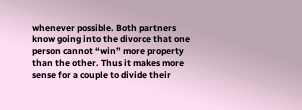whenever possible. Both partners know going into the divorce that one person cannot “win” more property than the other. Thus it makes more sense for a couple to divide their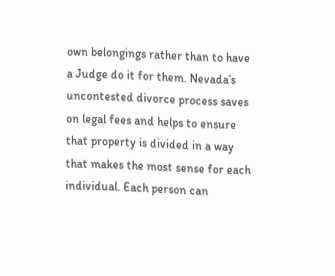own belongings rather than to have a Judge do it for them. Nevada’s uncontested divorce process saves on legal fees and helps to ensure that property is divided in a way that makes the most sense for each individual. Each person can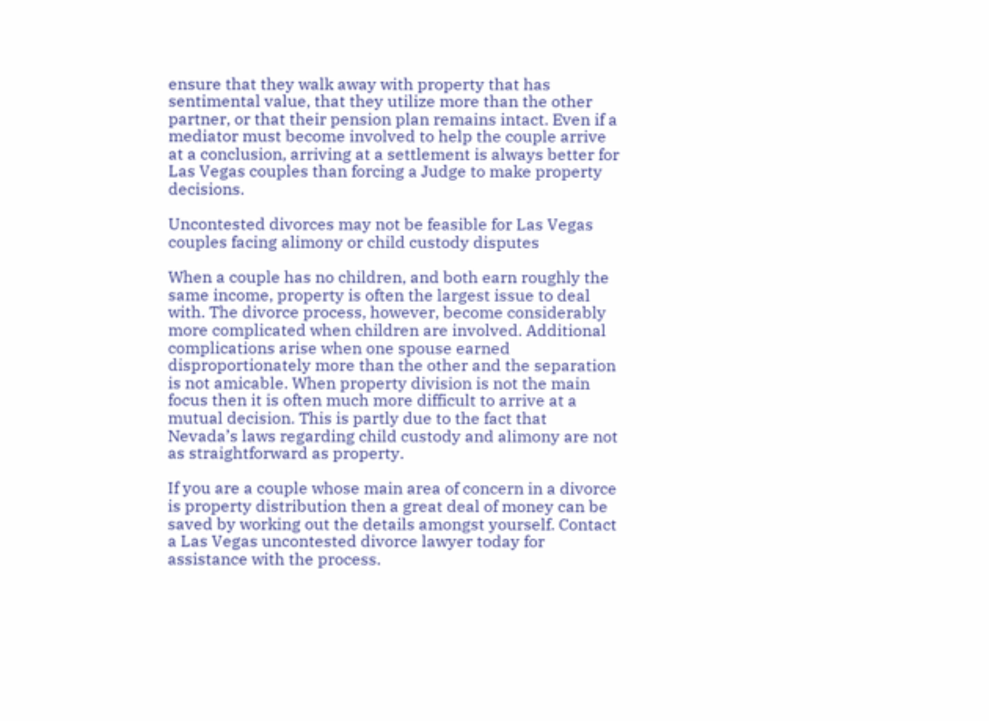ensure that they walk away with property that has sentimental value, that they utilize more than the other partner, or that their pension plan remains intact. Even if a mediator must become involved to help the couple arrive at a conclusion, arriving at a settlement is always better for Las Vegas couples than forcing a Judge to make property decisions.

Uncontested divorces may not be feasible for Las Vegas couples facing alimony or child custody disputes

When a couple has no children, and both earn roughly the same income, property is often the largest issue to deal with. The divorce process, however, become considerably more complicated when children are involved. Additional complications arise when one spouse earned disproportionately more than the other and the separation is not amicable. When property division is not the main focus then it is often much more difficult to arrive at a mutual decision. This is partly due to the fact that Nevada’s laws regarding child custody and alimony are not as straightforward as property.

If you are a couple whose main area of concern in a divorce is property distribution then a great deal of money can be saved by working out the details amongst yourself. Contact a Las Vegas uncontested divorce lawyer today for assistance with the process.